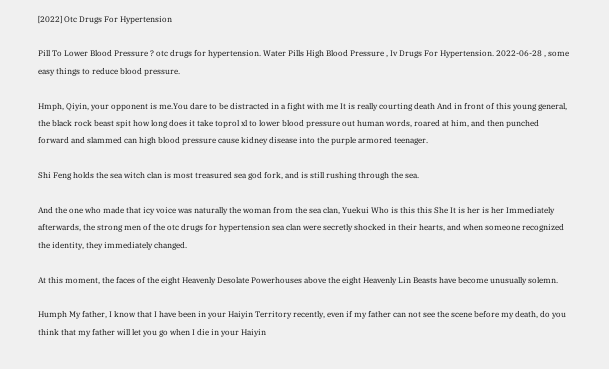[2022] Otc Drugs For Hypertension

Pill To Lower Blood Pressure ? otc drugs for hypertension. Water Pills High Blood Pressure , Iv Drugs For Hypertension. 2022-06-28 , some easy things to reduce blood pressure.

Hmph, Qiyin, your opponent is me.You dare to be distracted in a fight with me It is really courting death And in front of this young general, the black rock beast spit how long does it take toprol xl to lower blood pressure out human words, roared at him, and then punched forward and slammed can high blood pressure cause kidney disease into the purple armored teenager.

Shi Feng holds the sea witch clan is most treasured sea god fork, and is still rushing through the sea.

And the one who made that icy voice was naturally the woman from the sea clan, Yuekui Who is this this She It is her is her Immediately afterwards, the strong men of the otc drugs for hypertension sea clan were secretly shocked in their hearts, and when someone recognized the identity, they immediately changed.

At this moment, the faces of the eight Heavenly Desolate Powerhouses above the eight Heavenly Lin Beasts have become unusually solemn.

Humph My father, I know that I have been in your Haiyin Territory recently, even if my father can not see the scene before my death, do you think that my father will let you go when I die in your Haiyin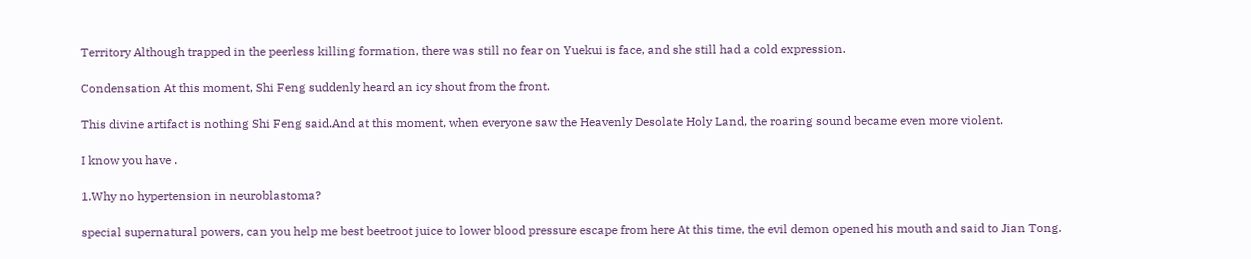Territory Although trapped in the peerless killing formation, there was still no fear on Yuekui is face, and she still had a cold expression.

Condensation At this moment, Shi Feng suddenly heard an icy shout from the front.

This divine artifact is nothing Shi Feng said.And at this moment, when everyone saw the Heavenly Desolate Holy Land, the roaring sound became even more violent.

I know you have .

1.Why no hypertension in neuroblastoma?

special supernatural powers, can you help me best beetroot juice to lower blood pressure escape from here At this time, the evil demon opened his mouth and said to Jian Tong.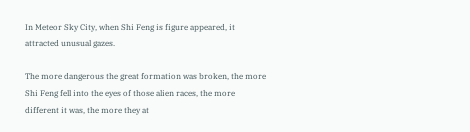In Meteor Sky City, when Shi Feng is figure appeared, it attracted unusual gazes.

The more dangerous the great formation was broken, the more Shi Feng fell into the eyes of those alien races, the more different it was, the more they at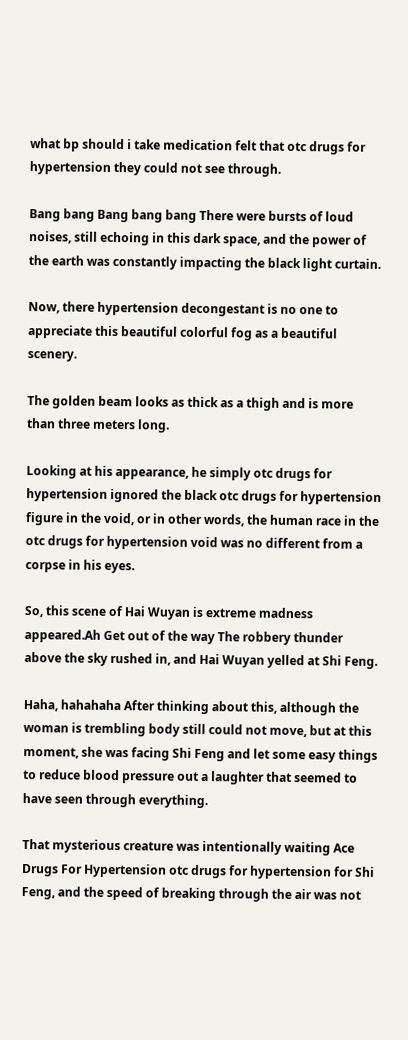what bp should i take medication felt that otc drugs for hypertension they could not see through.

Bang bang Bang bang bang There were bursts of loud noises, still echoing in this dark space, and the power of the earth was constantly impacting the black light curtain.

Now, there hypertension decongestant is no one to appreciate this beautiful colorful fog as a beautiful scenery.

The golden beam looks as thick as a thigh and is more than three meters long.

Looking at his appearance, he simply otc drugs for hypertension ignored the black otc drugs for hypertension figure in the void, or in other words, the human race in the otc drugs for hypertension void was no different from a corpse in his eyes.

So, this scene of Hai Wuyan is extreme madness appeared.Ah Get out of the way The robbery thunder above the sky rushed in, and Hai Wuyan yelled at Shi Feng.

Haha, hahahaha After thinking about this, although the woman is trembling body still could not move, but at this moment, she was facing Shi Feng and let some easy things to reduce blood pressure out a laughter that seemed to have seen through everything.

That mysterious creature was intentionally waiting Ace Drugs For Hypertension otc drugs for hypertension for Shi Feng, and the speed of breaking through the air was not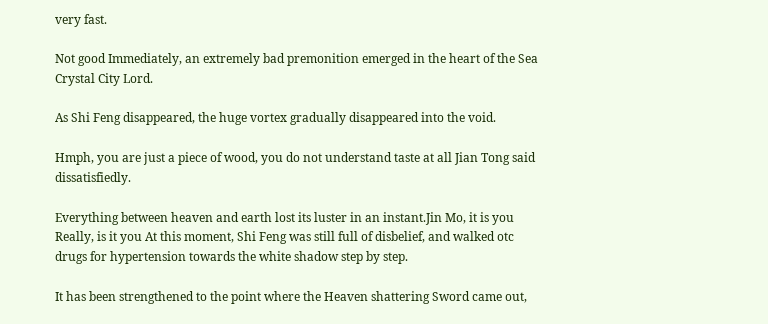very fast.

Not good Immediately, an extremely bad premonition emerged in the heart of the Sea Crystal City Lord.

As Shi Feng disappeared, the huge vortex gradually disappeared into the void.

Hmph, you are just a piece of wood, you do not understand taste at all Jian Tong said dissatisfiedly.

Everything between heaven and earth lost its luster in an instant.Jin Mo, it is you Really, is it you At this moment, Shi Feng was still full of disbelief, and walked otc drugs for hypertension towards the white shadow step by step.

It has been strengthened to the point where the Heaven shattering Sword came out,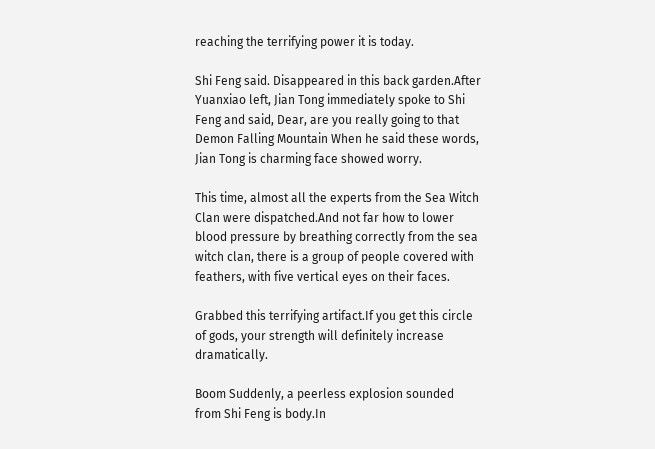reaching the terrifying power it is today.

Shi Feng said. Disappeared in this back garden.After Yuanxiao left, Jian Tong immediately spoke to Shi Feng and said, Dear, are you really going to that Demon Falling Mountain When he said these words, Jian Tong is charming face showed worry.

This time, almost all the experts from the Sea Witch Clan were dispatched.And not far how to lower blood pressure by breathing correctly from the sea witch clan, there is a group of people covered with feathers, with five vertical eyes on their faces.

Grabbed this terrifying artifact.If you get this circle of gods, your strength will definitely increase dramatically.

Boom Suddenly, a peerless explosion sounded from Shi Feng is body.In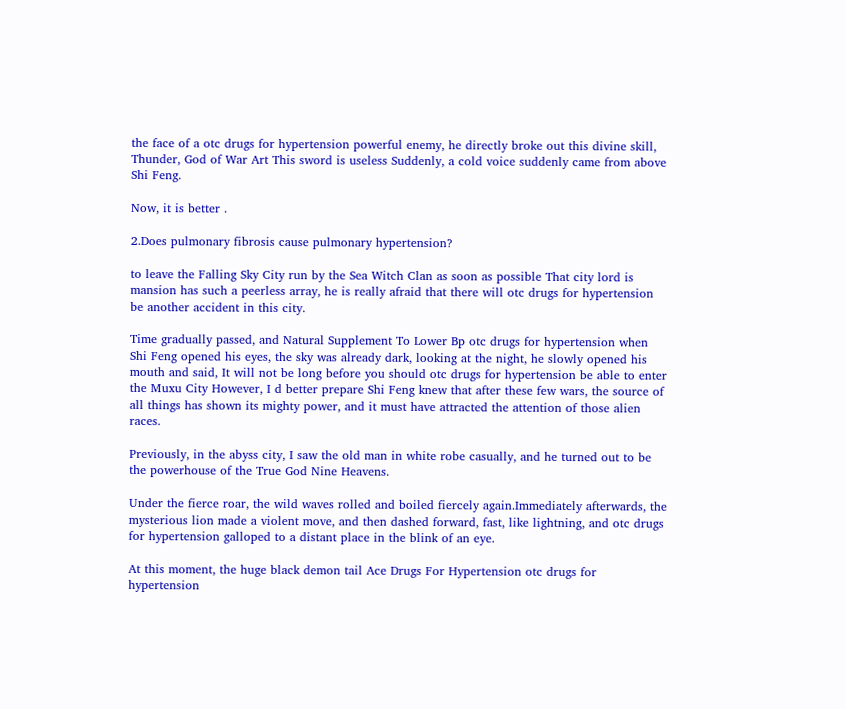the face of a otc drugs for hypertension powerful enemy, he directly broke out this divine skill, Thunder, God of War Art This sword is useless Suddenly, a cold voice suddenly came from above Shi Feng.

Now, it is better .

2.Does pulmonary fibrosis cause pulmonary hypertension?

to leave the Falling Sky City run by the Sea Witch Clan as soon as possible That city lord is mansion has such a peerless array, he is really afraid that there will otc drugs for hypertension be another accident in this city.

Time gradually passed, and Natural Supplement To Lower Bp otc drugs for hypertension when Shi Feng opened his eyes, the sky was already dark, looking at the night, he slowly opened his mouth and said, It will not be long before you should otc drugs for hypertension be able to enter the Muxu City However, I d better prepare Shi Feng knew that after these few wars, the source of all things has shown its mighty power, and it must have attracted the attention of those alien races.

Previously, in the abyss city, I saw the old man in white robe casually, and he turned out to be the powerhouse of the True God Nine Heavens.

Under the fierce roar, the wild waves rolled and boiled fiercely again.Immediately afterwards, the mysterious lion made a violent move, and then dashed forward, fast, like lightning, and otc drugs for hypertension galloped to a distant place in the blink of an eye.

At this moment, the huge black demon tail Ace Drugs For Hypertension otc drugs for hypertension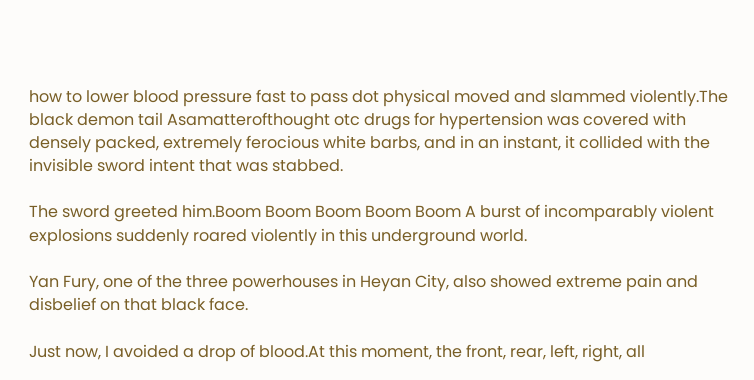how to lower blood pressure fast to pass dot physical moved and slammed violently.The black demon tail Asamatterofthought otc drugs for hypertension was covered with densely packed, extremely ferocious white barbs, and in an instant, it collided with the invisible sword intent that was stabbed.

The sword greeted him.Boom Boom Boom Boom Boom A burst of incomparably violent explosions suddenly roared violently in this underground world.

Yan Fury, one of the three powerhouses in Heyan City, also showed extreme pain and disbelief on that black face.

Just now, I avoided a drop of blood.At this moment, the front, rear, left, right, all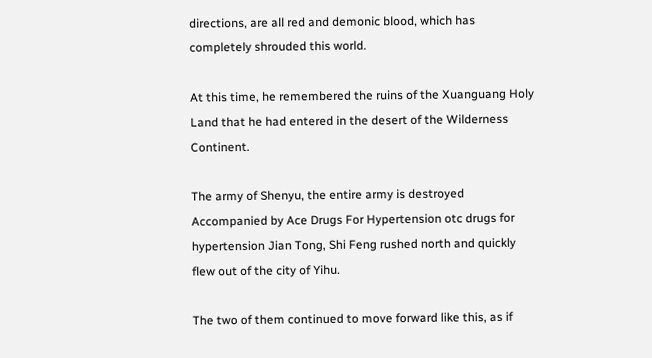directions, are all red and demonic blood, which has completely shrouded this world.

At this time, he remembered the ruins of the Xuanguang Holy Land that he had entered in the desert of the Wilderness Continent.

The army of Shenyu, the entire army is destroyed Accompanied by Ace Drugs For Hypertension otc drugs for hypertension Jian Tong, Shi Feng rushed north and quickly flew out of the city of Yihu.

The two of them continued to move forward like this, as if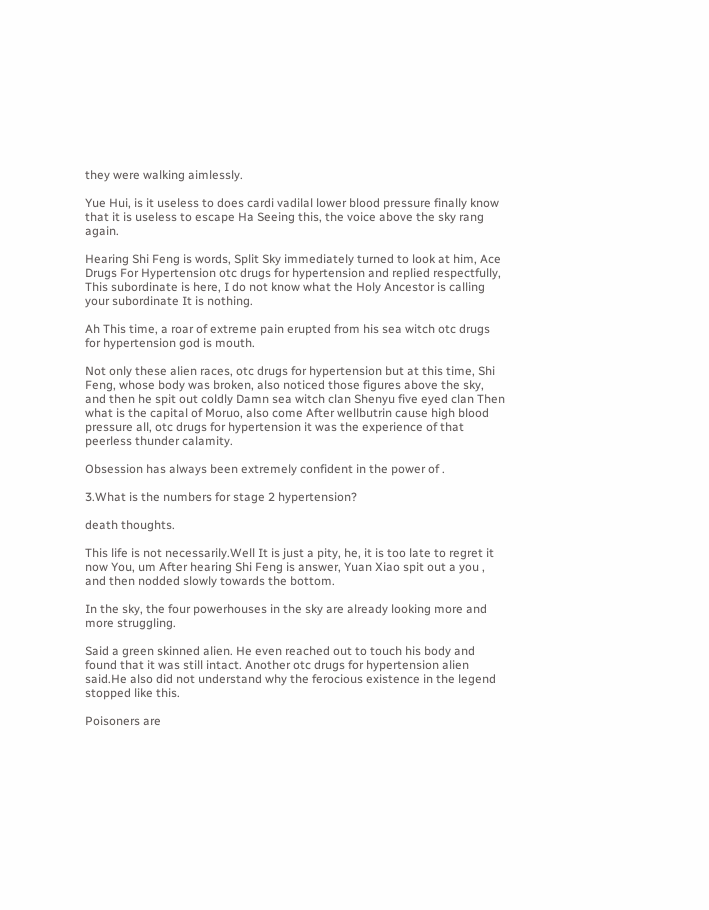they were walking aimlessly.

Yue Hui, is it useless to does cardi vadilal lower blood pressure finally know that it is useless to escape Ha Seeing this, the voice above the sky rang again.

Hearing Shi Feng is words, Split Sky immediately turned to look at him, Ace Drugs For Hypertension otc drugs for hypertension and replied respectfully, This subordinate is here, I do not know what the Holy Ancestor is calling your subordinate It is nothing.

Ah This time, a roar of extreme pain erupted from his sea witch otc drugs for hypertension god is mouth.

Not only these alien races, otc drugs for hypertension but at this time, Shi Feng, whose body was broken, also noticed those figures above the sky, and then he spit out coldly Damn sea witch clan Shenyu five eyed clan Then what is the capital of Moruo, also come After wellbutrin cause high blood pressure all, otc drugs for hypertension it was the experience of that peerless thunder calamity.

Obsession has always been extremely confident in the power of .

3.What is the numbers for stage 2 hypertension?

death thoughts.

This life is not necessarily.Well It is just a pity, he, it is too late to regret it now You, um After hearing Shi Feng is answer, Yuan Xiao spit out a you , and then nodded slowly towards the bottom.

In the sky, the four powerhouses in the sky are already looking more and more struggling.

Said a green skinned alien. He even reached out to touch his body and found that it was still intact. Another otc drugs for hypertension alien said.He also did not understand why the ferocious existence in the legend stopped like this.

Poisoners are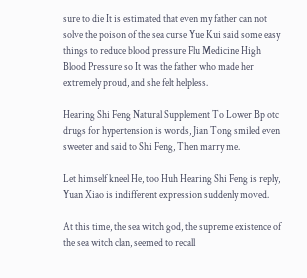sure to die It is estimated that even my father can not solve the poison of the sea curse Yue Kui said some easy things to reduce blood pressure Flu Medicine High Blood Pressure so It was the father who made her extremely proud, and she felt helpless.

Hearing Shi Feng Natural Supplement To Lower Bp otc drugs for hypertension is words, Jian Tong smiled even sweeter and said to Shi Feng, Then marry me.

Let himself kneel He, too Huh Hearing Shi Feng is reply, Yuan Xiao is indifferent expression suddenly moved.

At this time, the sea witch god, the supreme existence of the sea witch clan, seemed to recall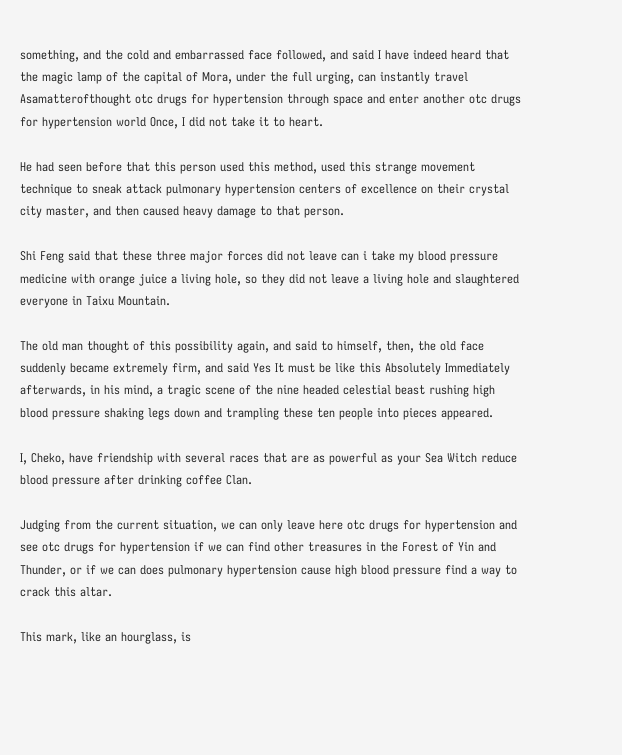something, and the cold and embarrassed face followed, and said I have indeed heard that the magic lamp of the capital of Mora, under the full urging, can instantly travel Asamatterofthought otc drugs for hypertension through space and enter another otc drugs for hypertension world Once, I did not take it to heart.

He had seen before that this person used this method, used this strange movement technique to sneak attack pulmonary hypertension centers of excellence on their crystal city master, and then caused heavy damage to that person.

Shi Feng said that these three major forces did not leave can i take my blood pressure medicine with orange juice a living hole, so they did not leave a living hole and slaughtered everyone in Taixu Mountain.

The old man thought of this possibility again, and said to himself, then, the old face suddenly became extremely firm, and said Yes It must be like this Absolutely Immediately afterwards, in his mind, a tragic scene of the nine headed celestial beast rushing high blood pressure shaking legs down and trampling these ten people into pieces appeared.

I, Cheko, have friendship with several races that are as powerful as your Sea Witch reduce blood pressure after drinking coffee Clan.

Judging from the current situation, we can only leave here otc drugs for hypertension and see otc drugs for hypertension if we can find other treasures in the Forest of Yin and Thunder, or if we can does pulmonary hypertension cause high blood pressure find a way to crack this altar.

This mark, like an hourglass, is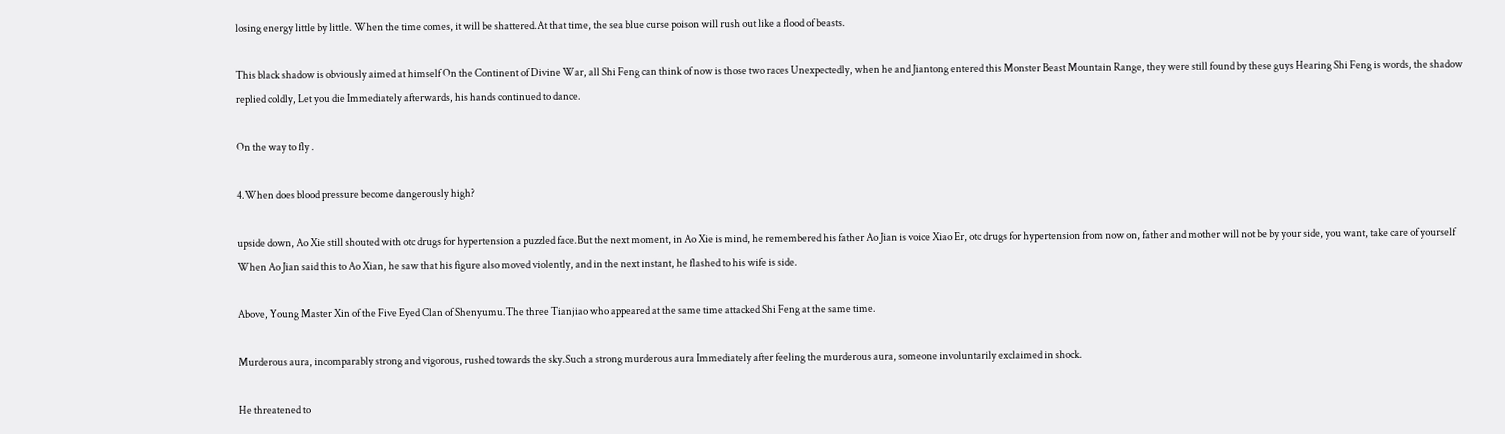losing energy little by little. When the time comes, it will be shattered.At that time, the sea blue curse poison will rush out like a flood of beasts.

This black shadow is obviously aimed at himself On the Continent of Divine War, all Shi Feng can think of now is those two races Unexpectedly, when he and Jiantong entered this Monster Beast Mountain Range, they were still found by these guys Hearing Shi Feng is words, the shadow replied coldly, Let you die Immediately afterwards, his hands continued to dance.

On the way to fly .

4.When does blood pressure become dangerously high?

upside down, Ao Xie still shouted with otc drugs for hypertension a puzzled face.But the next moment, in Ao Xie is mind, he remembered his father Ao Jian is voice Xiao Er, otc drugs for hypertension from now on, father and mother will not be by your side, you want, take care of yourself When Ao Jian said this to Ao Xian, he saw that his figure also moved violently, and in the next instant, he flashed to his wife is side.

Above, Young Master Xin of the Five Eyed Clan of Shenyumu.The three Tianjiao who appeared at the same time attacked Shi Feng at the same time.

Murderous aura, incomparably strong and vigorous, rushed towards the sky.Such a strong murderous aura Immediately after feeling the murderous aura, someone involuntarily exclaimed in shock.

He threatened to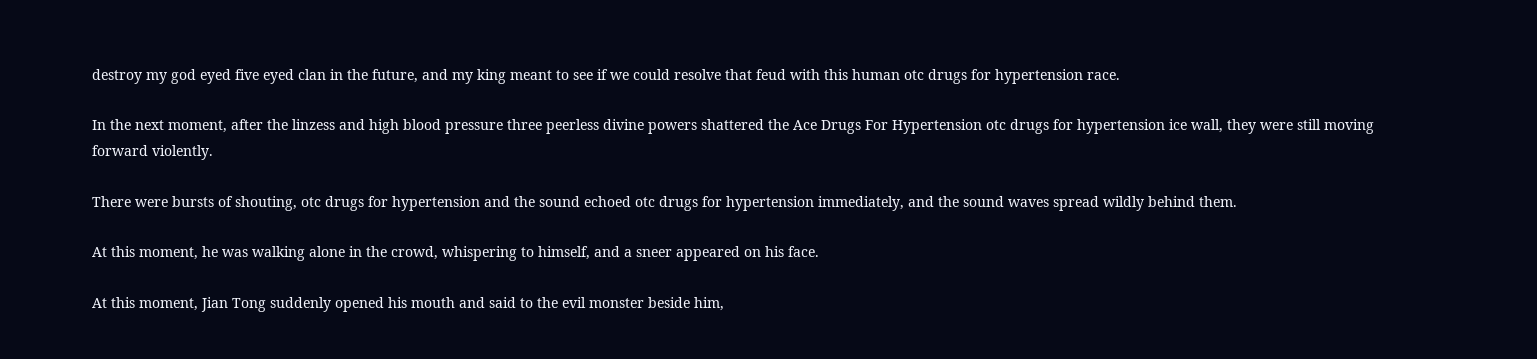destroy my god eyed five eyed clan in the future, and my king meant to see if we could resolve that feud with this human otc drugs for hypertension race.

In the next moment, after the linzess and high blood pressure three peerless divine powers shattered the Ace Drugs For Hypertension otc drugs for hypertension ice wall, they were still moving forward violently.

There were bursts of shouting, otc drugs for hypertension and the sound echoed otc drugs for hypertension immediately, and the sound waves spread wildly behind them.

At this moment, he was walking alone in the crowd, whispering to himself, and a sneer appeared on his face.

At this moment, Jian Tong suddenly opened his mouth and said to the evil monster beside him,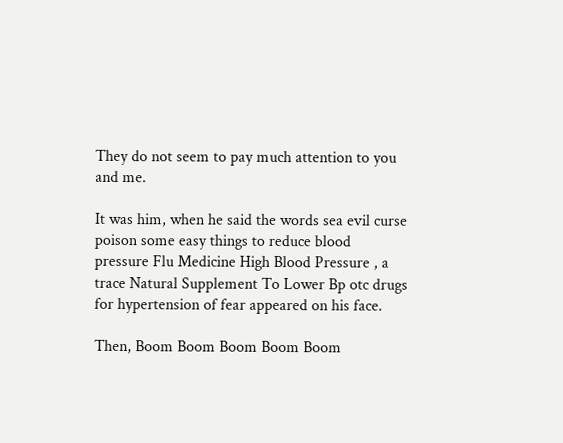They do not seem to pay much attention to you and me.

It was him, when he said the words sea evil curse poison some easy things to reduce blood pressure Flu Medicine High Blood Pressure , a trace Natural Supplement To Lower Bp otc drugs for hypertension of fear appeared on his face.

Then, Boom Boom Boom Boom Boom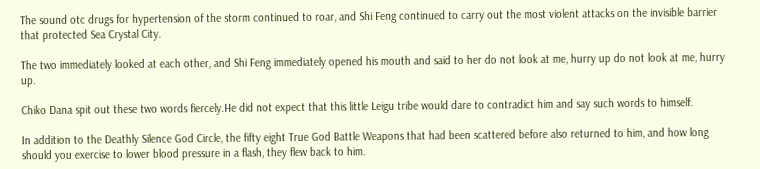The sound otc drugs for hypertension of the storm continued to roar, and Shi Feng continued to carry out the most violent attacks on the invisible barrier that protected Sea Crystal City.

The two immediately looked at each other, and Shi Feng immediately opened his mouth and said to her do not look at me, hurry up do not look at me, hurry up.

Chiko Dana spit out these two words fiercely.He did not expect that this little Leigu tribe would dare to contradict him and say such words to himself.

In addition to the Deathly Silence God Circle, the fifty eight True God Battle Weapons that had been scattered before also returned to him, and how long should you exercise to lower blood pressure in a flash, they flew back to him.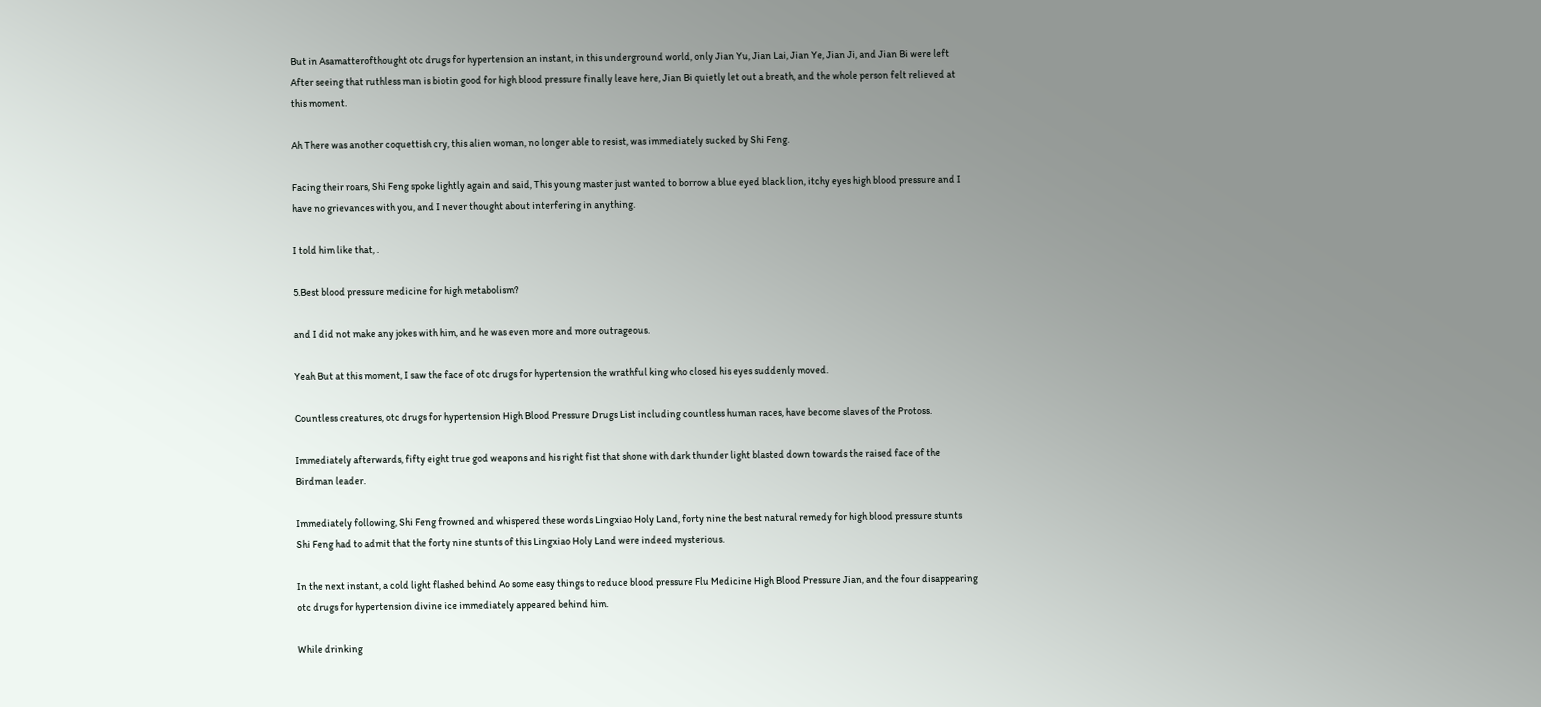But in Asamatterofthought otc drugs for hypertension an instant, in this underground world, only Jian Yu, Jian Lai, Jian Ye, Jian Ji, and Jian Bi were left After seeing that ruthless man is biotin good for high blood pressure finally leave here, Jian Bi quietly let out a breath, and the whole person felt relieved at this moment.

Ah There was another coquettish cry, this alien woman, no longer able to resist, was immediately sucked by Shi Feng.

Facing their roars, Shi Feng spoke lightly again and said, This young master just wanted to borrow a blue eyed black lion, itchy eyes high blood pressure and I have no grievances with you, and I never thought about interfering in anything.

I told him like that, .

5.Best blood pressure medicine for high metabolism?

and I did not make any jokes with him, and he was even more and more outrageous.

Yeah But at this moment, I saw the face of otc drugs for hypertension the wrathful king who closed his eyes suddenly moved.

Countless creatures, otc drugs for hypertension High Blood Pressure Drugs List including countless human races, have become slaves of the Protoss.

Immediately afterwards, fifty eight true god weapons and his right fist that shone with dark thunder light blasted down towards the raised face of the Birdman leader.

Immediately following, Shi Feng frowned and whispered these words Lingxiao Holy Land, forty nine the best natural remedy for high blood pressure stunts Shi Feng had to admit that the forty nine stunts of this Lingxiao Holy Land were indeed mysterious.

In the next instant, a cold light flashed behind Ao some easy things to reduce blood pressure Flu Medicine High Blood Pressure Jian, and the four disappearing otc drugs for hypertension divine ice immediately appeared behind him.

While drinking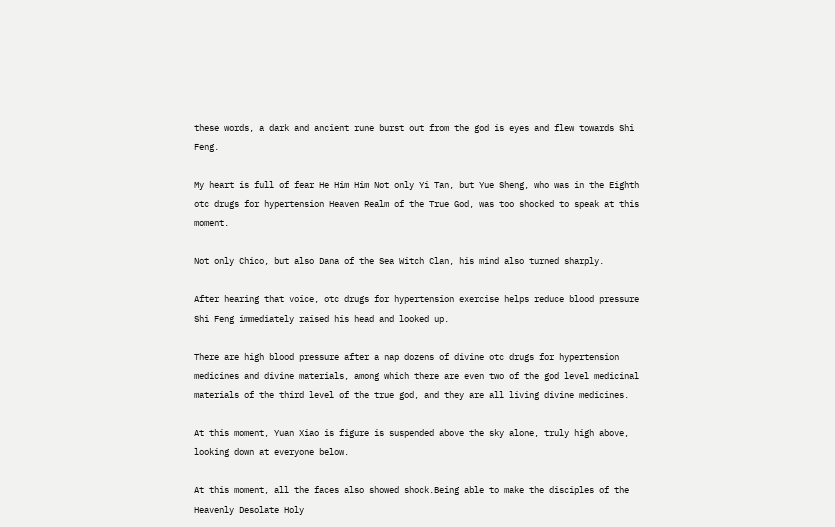these words, a dark and ancient rune burst out from the god is eyes and flew towards Shi Feng.

My heart is full of fear He Him Him Not only Yi Tan, but Yue Sheng, who was in the Eighth otc drugs for hypertension Heaven Realm of the True God, was too shocked to speak at this moment.

Not only Chico, but also Dana of the Sea Witch Clan, his mind also turned sharply.

After hearing that voice, otc drugs for hypertension exercise helps reduce blood pressure Shi Feng immediately raised his head and looked up.

There are high blood pressure after a nap dozens of divine otc drugs for hypertension medicines and divine materials, among which there are even two of the god level medicinal materials of the third level of the true god, and they are all living divine medicines.

At this moment, Yuan Xiao is figure is suspended above the sky alone, truly high above, looking down at everyone below.

At this moment, all the faces also showed shock.Being able to make the disciples of the Heavenly Desolate Holy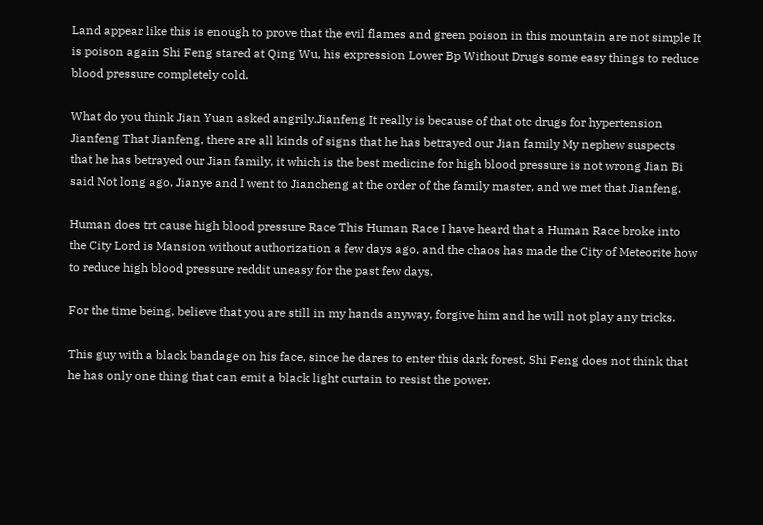Land appear like this is enough to prove that the evil flames and green poison in this mountain are not simple It is poison again Shi Feng stared at Qing Wu, his expression Lower Bp Without Drugs some easy things to reduce blood pressure completely cold.

What do you think Jian Yuan asked angrily.Jianfeng It really is because of that otc drugs for hypertension Jianfeng That Jianfeng, there are all kinds of signs that he has betrayed our Jian family My nephew suspects that he has betrayed our Jian family, it which is the best medicine for high blood pressure is not wrong Jian Bi said Not long ago, Jianye and I went to Jiancheng at the order of the family master, and we met that Jianfeng.

Human does trt cause high blood pressure Race This Human Race I have heard that a Human Race broke into the City Lord is Mansion without authorization a few days ago, and the chaos has made the City of Meteorite how to reduce high blood pressure reddit uneasy for the past few days.

For the time being, believe that you are still in my hands anyway, forgive him and he will not play any tricks.

This guy with a black bandage on his face, since he dares to enter this dark forest, Shi Feng does not think that he has only one thing that can emit a black light curtain to resist the power.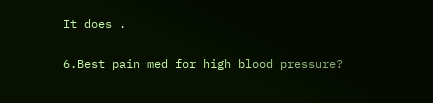It does .

6.Best pain med for high blood pressure?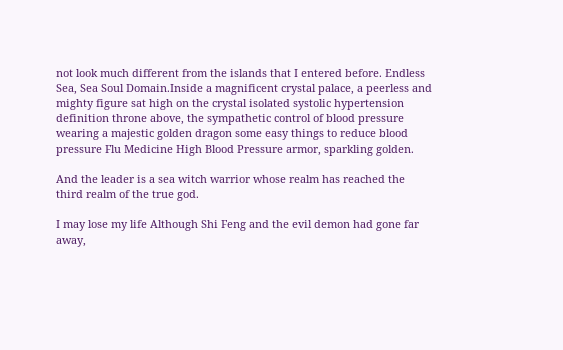not look much different from the islands that I entered before. Endless Sea, Sea Soul Domain.Inside a magnificent crystal palace, a peerless and mighty figure sat high on the crystal isolated systolic hypertension definition throne above, the sympathetic control of blood pressure wearing a majestic golden dragon some easy things to reduce blood pressure Flu Medicine High Blood Pressure armor, sparkling golden.

And the leader is a sea witch warrior whose realm has reached the third realm of the true god.

I may lose my life Although Shi Feng and the evil demon had gone far away,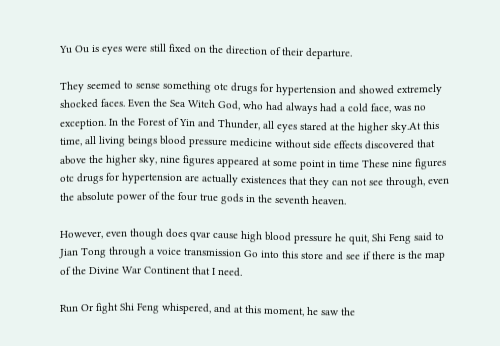Yu Ou is eyes were still fixed on the direction of their departure.

They seemed to sense something otc drugs for hypertension and showed extremely shocked faces. Even the Sea Witch God, who had always had a cold face, was no exception. In the Forest of Yin and Thunder, all eyes stared at the higher sky.At this time, all living beings blood pressure medicine without side effects discovered that above the higher sky, nine figures appeared at some point in time These nine figures otc drugs for hypertension are actually existences that they can not see through, even the absolute power of the four true gods in the seventh heaven.

However, even though does qvar cause high blood pressure he quit, Shi Feng said to Jian Tong through a voice transmission Go into this store and see if there is the map of the Divine War Continent that I need.

Run Or fight Shi Feng whispered, and at this moment, he saw the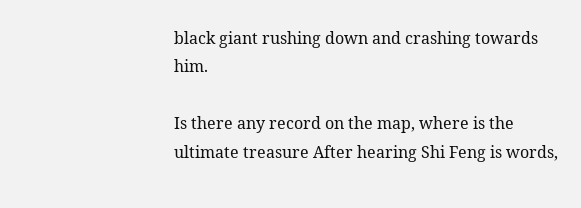black giant rushing down and crashing towards him.

Is there any record on the map, where is the ultimate treasure After hearing Shi Feng is words,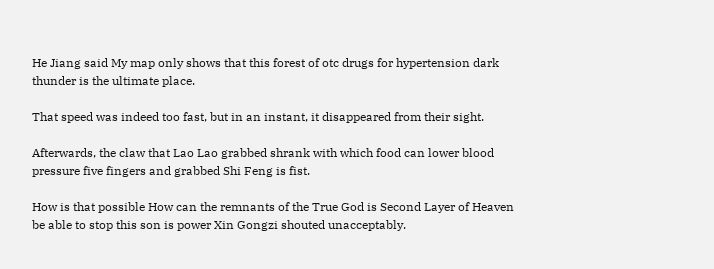He Jiang said My map only shows that this forest of otc drugs for hypertension dark thunder is the ultimate place.

That speed was indeed too fast, but in an instant, it disappeared from their sight.

Afterwards, the claw that Lao Lao grabbed shrank with which food can lower blood pressure five fingers and grabbed Shi Feng is fist.

How is that possible How can the remnants of the True God is Second Layer of Heaven be able to stop this son is power Xin Gongzi shouted unacceptably.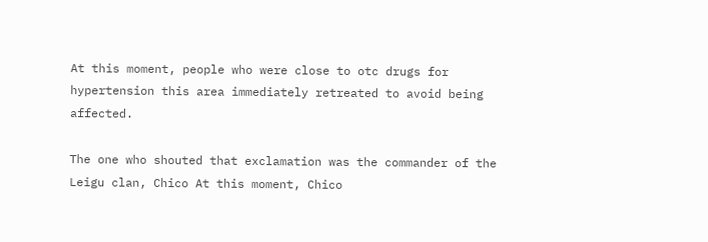At this moment, people who were close to otc drugs for hypertension this area immediately retreated to avoid being affected.

The one who shouted that exclamation was the commander of the Leigu clan, Chico At this moment, Chico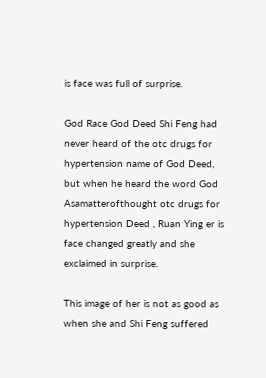is face was full of surprise.

God Race God Deed Shi Feng had never heard of the otc drugs for hypertension name of God Deed, but when he heard the word God Asamatterofthought otc drugs for hypertension Deed , Ruan Ying er is face changed greatly and she exclaimed in surprise.

This image of her is not as good as when she and Shi Feng suffered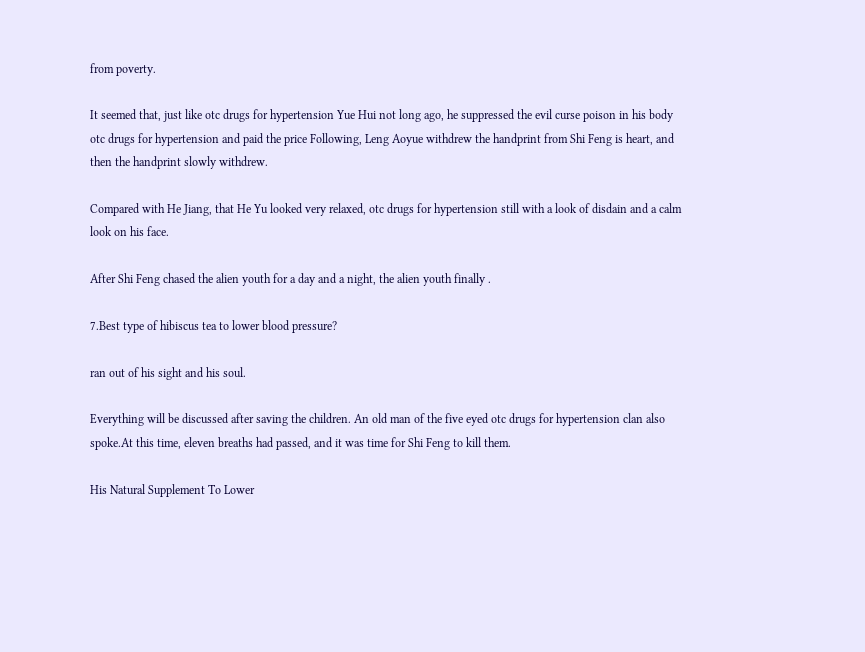from poverty.

It seemed that, just like otc drugs for hypertension Yue Hui not long ago, he suppressed the evil curse poison in his body otc drugs for hypertension and paid the price Following, Leng Aoyue withdrew the handprint from Shi Feng is heart, and then the handprint slowly withdrew.

Compared with He Jiang, that He Yu looked very relaxed, otc drugs for hypertension still with a look of disdain and a calm look on his face.

After Shi Feng chased the alien youth for a day and a night, the alien youth finally .

7.Best type of hibiscus tea to lower blood pressure?

ran out of his sight and his soul.

Everything will be discussed after saving the children. An old man of the five eyed otc drugs for hypertension clan also spoke.At this time, eleven breaths had passed, and it was time for Shi Feng to kill them.

His Natural Supplement To Lower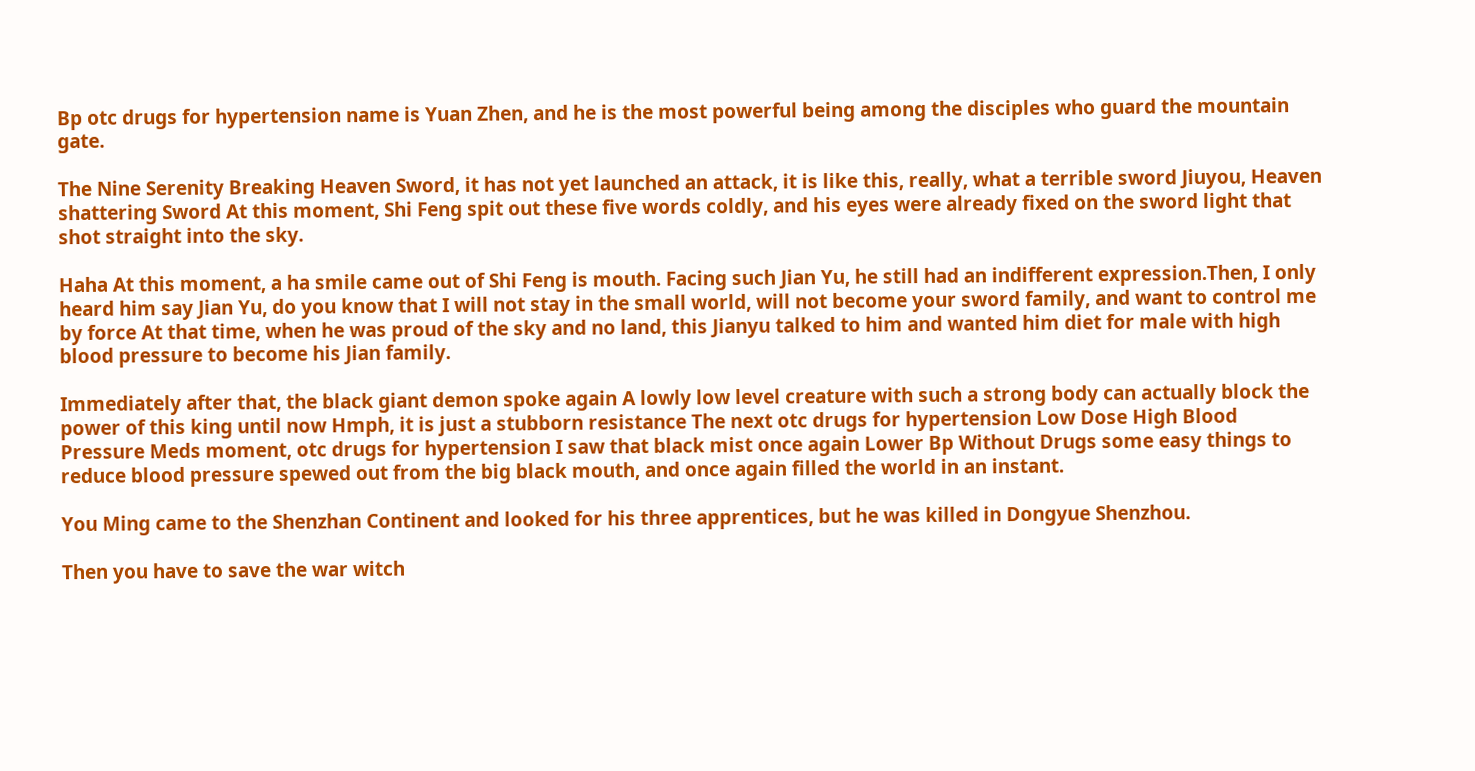Bp otc drugs for hypertension name is Yuan Zhen, and he is the most powerful being among the disciples who guard the mountain gate.

The Nine Serenity Breaking Heaven Sword, it has not yet launched an attack, it is like this, really, what a terrible sword Jiuyou, Heaven shattering Sword At this moment, Shi Feng spit out these five words coldly, and his eyes were already fixed on the sword light that shot straight into the sky.

Haha At this moment, a ha smile came out of Shi Feng is mouth. Facing such Jian Yu, he still had an indifferent expression.Then, I only heard him say Jian Yu, do you know that I will not stay in the small world, will not become your sword family, and want to control me by force At that time, when he was proud of the sky and no land, this Jianyu talked to him and wanted him diet for male with high blood pressure to become his Jian family.

Immediately after that, the black giant demon spoke again A lowly low level creature with such a strong body can actually block the power of this king until now Hmph, it is just a stubborn resistance The next otc drugs for hypertension Low Dose High Blood Pressure Meds moment, otc drugs for hypertension I saw that black mist once again Lower Bp Without Drugs some easy things to reduce blood pressure spewed out from the big black mouth, and once again filled the world in an instant.

You Ming came to the Shenzhan Continent and looked for his three apprentices, but he was killed in Dongyue Shenzhou.

Then you have to save the war witch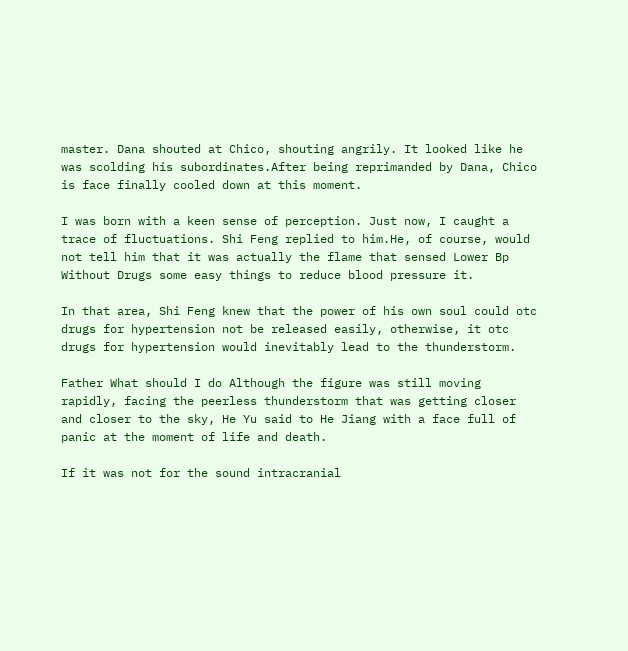master. Dana shouted at Chico, shouting angrily. It looked like he was scolding his subordinates.After being reprimanded by Dana, Chico is face finally cooled down at this moment.

I was born with a keen sense of perception. Just now, I caught a trace of fluctuations. Shi Feng replied to him.He, of course, would not tell him that it was actually the flame that sensed Lower Bp Without Drugs some easy things to reduce blood pressure it.

In that area, Shi Feng knew that the power of his own soul could otc drugs for hypertension not be released easily, otherwise, it otc drugs for hypertension would inevitably lead to the thunderstorm.

Father What should I do Although the figure was still moving rapidly, facing the peerless thunderstorm that was getting closer and closer to the sky, He Yu said to He Jiang with a face full of panic at the moment of life and death.

If it was not for the sound intracranial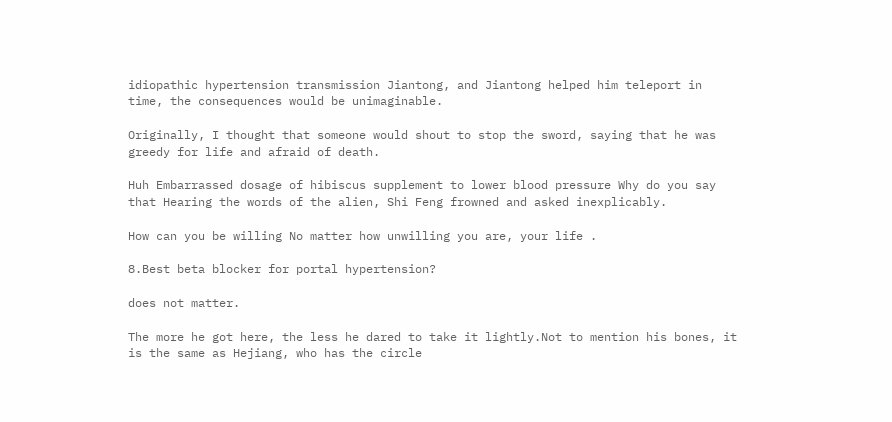idiopathic hypertension transmission Jiantong, and Jiantong helped him teleport in time, the consequences would be unimaginable.

Originally, I thought that someone would shout to stop the sword, saying that he was greedy for life and afraid of death.

Huh Embarrassed dosage of hibiscus supplement to lower blood pressure Why do you say that Hearing the words of the alien, Shi Feng frowned and asked inexplicably.

How can you be willing No matter how unwilling you are, your life .

8.Best beta blocker for portal hypertension?

does not matter.

The more he got here, the less he dared to take it lightly.Not to mention his bones, it is the same as Hejiang, who has the circle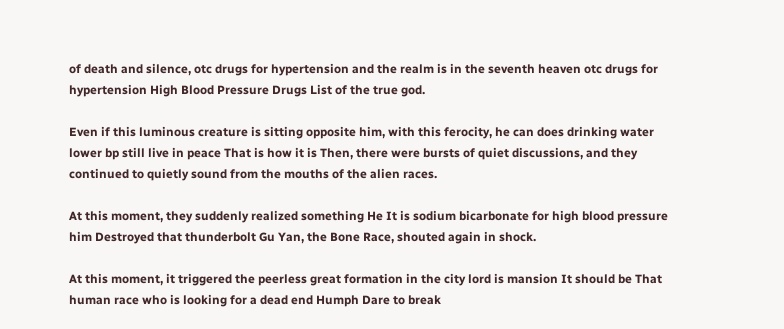of death and silence, otc drugs for hypertension and the realm is in the seventh heaven otc drugs for hypertension High Blood Pressure Drugs List of the true god.

Even if this luminous creature is sitting opposite him, with this ferocity, he can does drinking water lower bp still live in peace That is how it is Then, there were bursts of quiet discussions, and they continued to quietly sound from the mouths of the alien races.

At this moment, they suddenly realized something He It is sodium bicarbonate for high blood pressure him Destroyed that thunderbolt Gu Yan, the Bone Race, shouted again in shock.

At this moment, it triggered the peerless great formation in the city lord is mansion It should be That human race who is looking for a dead end Humph Dare to break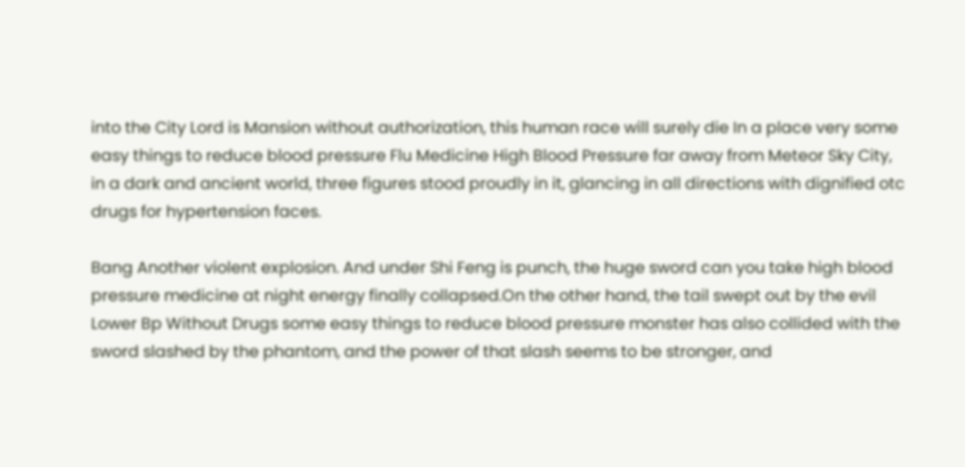into the City Lord is Mansion without authorization, this human race will surely die In a place very some easy things to reduce blood pressure Flu Medicine High Blood Pressure far away from Meteor Sky City, in a dark and ancient world, three figures stood proudly in it, glancing in all directions with dignified otc drugs for hypertension faces.

Bang Another violent explosion. And under Shi Feng is punch, the huge sword can you take high blood pressure medicine at night energy finally collapsed.On the other hand, the tail swept out by the evil Lower Bp Without Drugs some easy things to reduce blood pressure monster has also collided with the sword slashed by the phantom, and the power of that slash seems to be stronger, and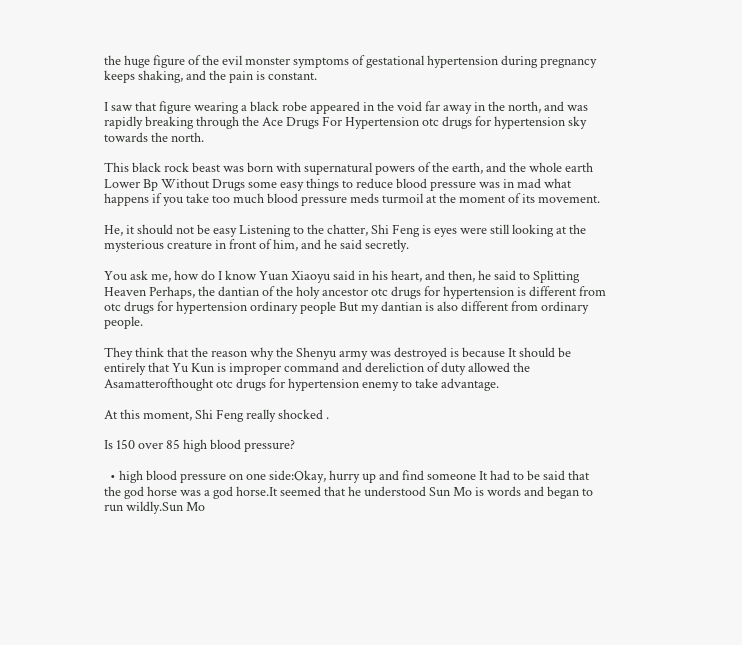the huge figure of the evil monster symptoms of gestational hypertension during pregnancy keeps shaking, and the pain is constant.

I saw that figure wearing a black robe appeared in the void far away in the north, and was rapidly breaking through the Ace Drugs For Hypertension otc drugs for hypertension sky towards the north.

This black rock beast was born with supernatural powers of the earth, and the whole earth Lower Bp Without Drugs some easy things to reduce blood pressure was in mad what happens if you take too much blood pressure meds turmoil at the moment of its movement.

He, it should not be easy Listening to the chatter, Shi Feng is eyes were still looking at the mysterious creature in front of him, and he said secretly.

You ask me, how do I know Yuan Xiaoyu said in his heart, and then, he said to Splitting Heaven Perhaps, the dantian of the holy ancestor otc drugs for hypertension is different from otc drugs for hypertension ordinary people But my dantian is also different from ordinary people.

They think that the reason why the Shenyu army was destroyed is because It should be entirely that Yu Kun is improper command and dereliction of duty allowed the Asamatterofthought otc drugs for hypertension enemy to take advantage.

At this moment, Shi Feng really shocked .

Is 150 over 85 high blood pressure?

  • high blood pressure on one side:Okay, hurry up and find someone It had to be said that the god horse was a god horse.It seemed that he understood Sun Mo is words and began to run wildly.Sun Mo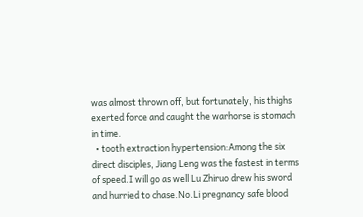was almost thrown off, but fortunately, his thighs exerted force and caught the warhorse is stomach in time.
  • tooth extraction hypertension:Among the six direct disciples, Jiang Leng was the fastest in terms of speed.I will go as well Lu Zhiruo drew his sword and hurried to chase.No.Li pregnancy safe blood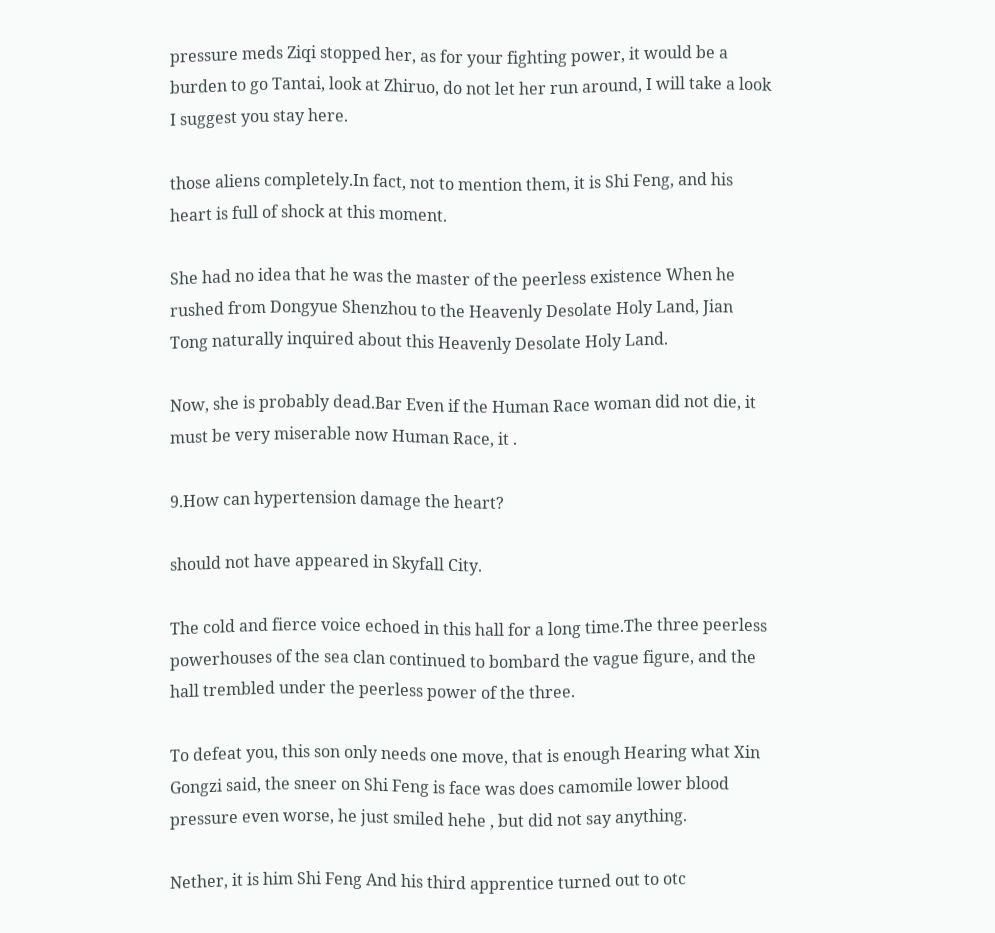pressure meds Ziqi stopped her, as for your fighting power, it would be a burden to go Tantai, look at Zhiruo, do not let her run around, I will take a look I suggest you stay here.

those aliens completely.In fact, not to mention them, it is Shi Feng, and his heart is full of shock at this moment.

She had no idea that he was the master of the peerless existence When he rushed from Dongyue Shenzhou to the Heavenly Desolate Holy Land, Jian Tong naturally inquired about this Heavenly Desolate Holy Land.

Now, she is probably dead.Bar Even if the Human Race woman did not die, it must be very miserable now Human Race, it .

9.How can hypertension damage the heart?

should not have appeared in Skyfall City.

The cold and fierce voice echoed in this hall for a long time.The three peerless powerhouses of the sea clan continued to bombard the vague figure, and the hall trembled under the peerless power of the three.

To defeat you, this son only needs one move, that is enough Hearing what Xin Gongzi said, the sneer on Shi Feng is face was does camomile lower blood pressure even worse, he just smiled hehe , but did not say anything.

Nether, it is him Shi Feng And his third apprentice turned out to otc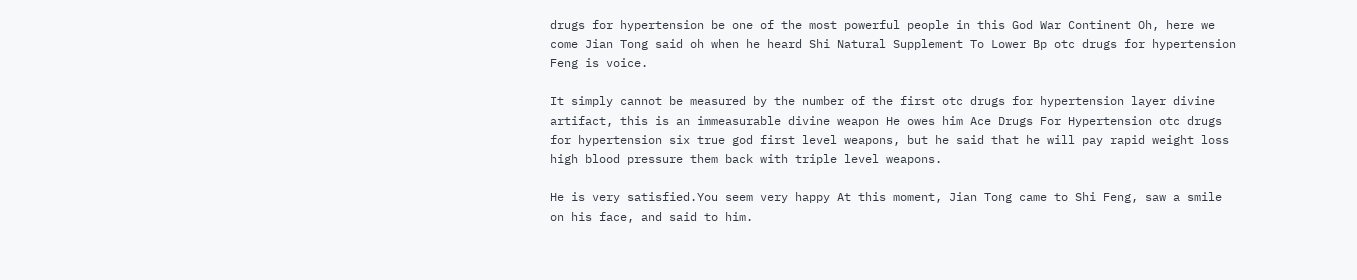drugs for hypertension be one of the most powerful people in this God War Continent Oh, here we come Jian Tong said oh when he heard Shi Natural Supplement To Lower Bp otc drugs for hypertension Feng is voice.

It simply cannot be measured by the number of the first otc drugs for hypertension layer divine artifact, this is an immeasurable divine weapon He owes him Ace Drugs For Hypertension otc drugs for hypertension six true god first level weapons, but he said that he will pay rapid weight loss high blood pressure them back with triple level weapons.

He is very satisfied.You seem very happy At this moment, Jian Tong came to Shi Feng, saw a smile on his face, and said to him.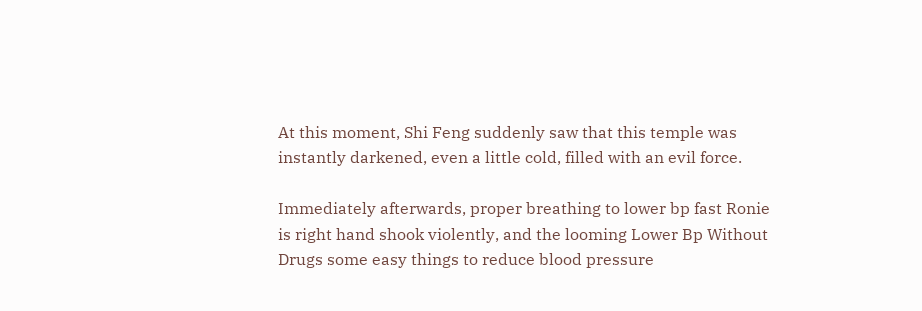At this moment, Shi Feng suddenly saw that this temple was instantly darkened, even a little cold, filled with an evil force.

Immediately afterwards, proper breathing to lower bp fast Ronie is right hand shook violently, and the looming Lower Bp Without Drugs some easy things to reduce blood pressure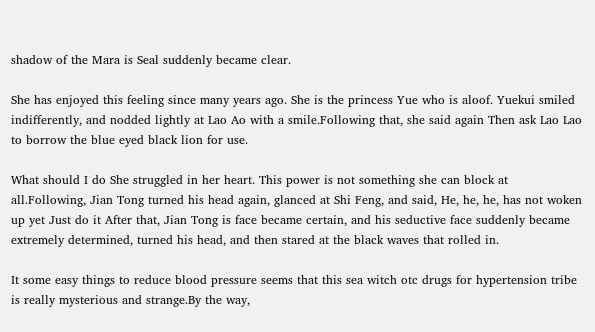shadow of the Mara is Seal suddenly became clear.

She has enjoyed this feeling since many years ago. She is the princess Yue who is aloof. Yuekui smiled indifferently, and nodded lightly at Lao Ao with a smile.Following that, she said again Then ask Lao Lao to borrow the blue eyed black lion for use.

What should I do She struggled in her heart. This power is not something she can block at all.Following, Jian Tong turned his head again, glanced at Shi Feng, and said, He, he, he, has not woken up yet Just do it After that, Jian Tong is face became certain, and his seductive face suddenly became extremely determined, turned his head, and then stared at the black waves that rolled in.

It some easy things to reduce blood pressure seems that this sea witch otc drugs for hypertension tribe is really mysterious and strange.By the way,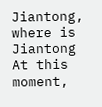Jiantong, where is Jiantong At this moment,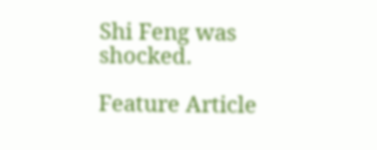Shi Feng was shocked.

Feature Article